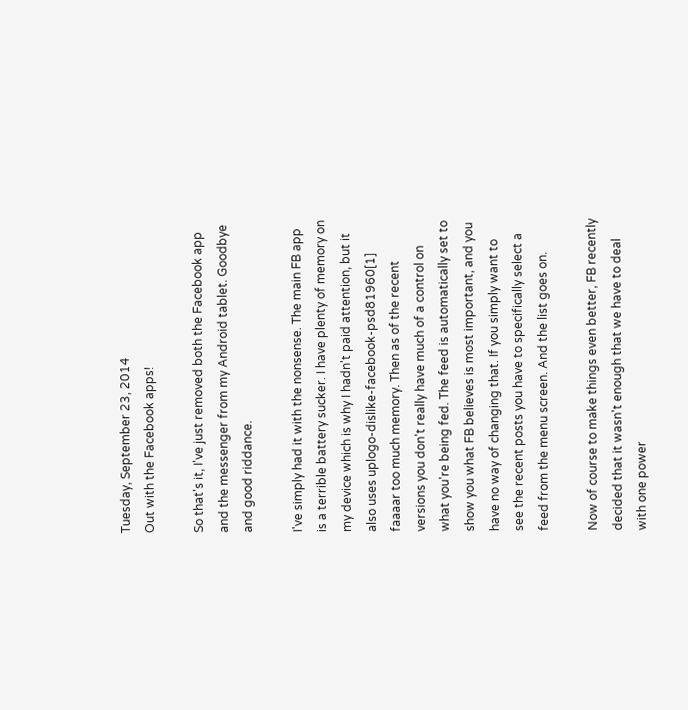Tuesday, September 23, 2014
Out with the Facebook apps!

So that's it, I've just removed both the Facebook app and the messenger from my Android tablet. Goodbye and good riddance.

I've simply had it with the nonsense. The main FB app is a terrible battery sucker. I have plenty of memory on my device which is why I hadn't paid attention, but it also uses uplogo-dislike-facebook-psd81960[1] faaaar too much memory. Then as of the recent versions you don't really have much of a control on what you're being fed. The feed is automatically set to show you what FB believes is most important, and you have no way of changing that. If you simply want to see the recent posts you have to specifically select a feed from the menu screen. And the list goes on.

Now of course to make things even better, FB recently decided that it wasn't enough that we have to deal with one power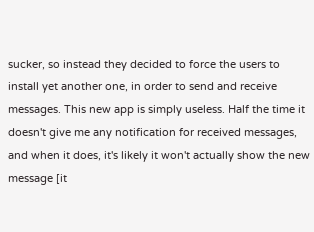sucker, so instead they decided to force the users to install yet another one, in order to send and receive messages. This new app is simply useless. Half the time it doesn't give me any notification for received messages, and when it does, it's likely it won't actually show the new message [it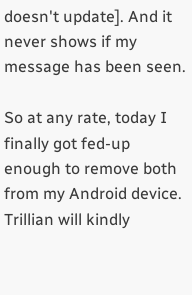doesn't update]. And it never shows if my message has been seen.

So at any rate, today I finally got fed-up enough to remove both from my Android device. Trillian will kindly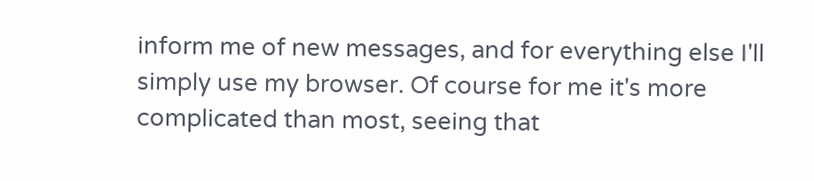inform me of new messages, and for everything else I'll simply use my browser. Of course for me it's more complicated than most, seeing that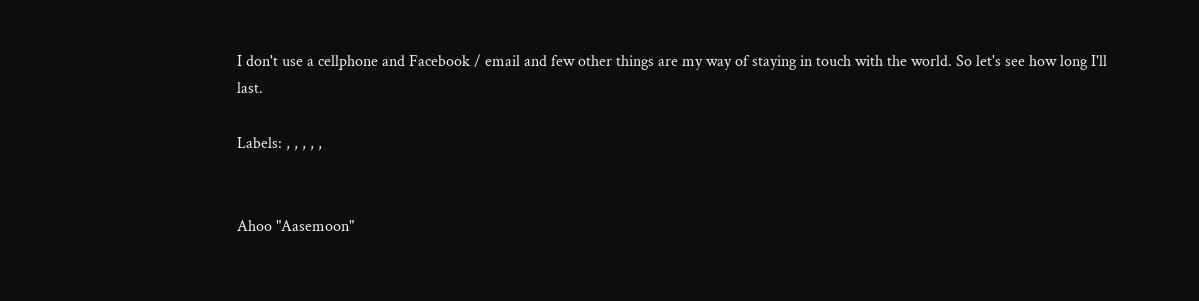I don't use a cellphone and Facebook / email and few other things are my way of staying in touch with the world. So let's see how long I'll last.

Labels: , , , , ,


Ahoo "Aasemoon"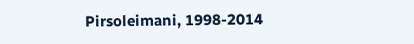Pirsoleimani, 1998-2014